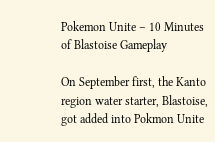Pokemon Unite – 10 Minutes of Blastoise Gameplay

On September first, the Kanto region water starter, Blastoise, got added into Pokmon Unite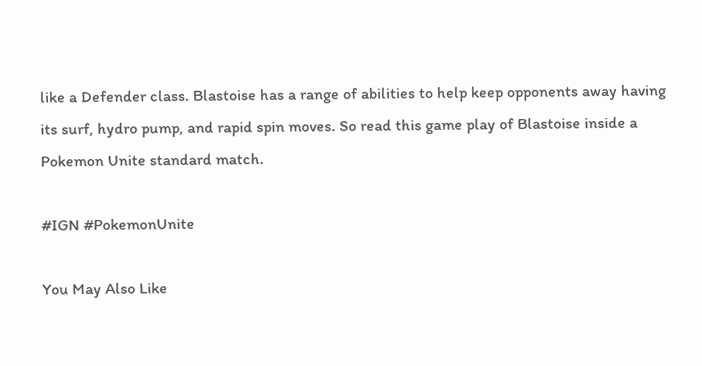like a Defender class. Blastoise has a range of abilities to help keep opponents away having its surf, hydro pump, and rapid spin moves. So read this game play of Blastoise inside a Pokemon Unite standard match.

#IGN #PokemonUnite

You May Also Like